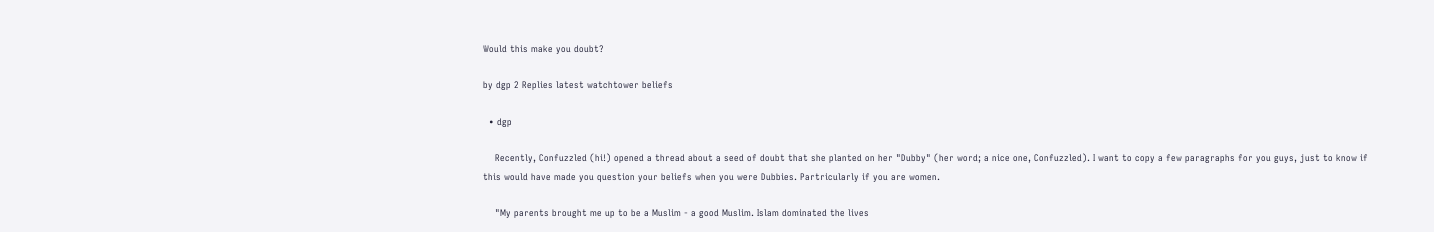Would this make you doubt?

by dgp 2 Replies latest watchtower beliefs

  • dgp

    Recently, Confuzzled (hi!) opened a thread about a seed of doubt that she planted on her "Dubby" (her word; a nice one, Confuzzled). I want to copy a few paragraphs for you guys, just to know if this would have made you question your beliefs when you were Dubbies. Partricularly if you are women.

    "My parents brought me up to be a Muslim - a good Muslim. Islam dominated the lives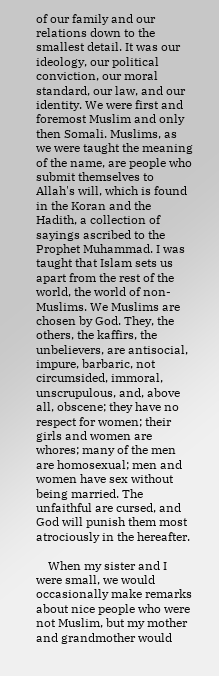of our family and our relations down to the smallest detail. It was our ideology, our political conviction, our moral standard, our law, and our identity. We were first and foremost Muslim and only then Somali. Muslims, as we were taught the meaning of the name, are people who submit themselves to Allah's will, which is found in the Koran and the Hadith, a collection of sayings ascribed to the Prophet Muhammad. I was taught that Islam sets us apart from the rest of the world, the world of non-Muslims. We Muslims are chosen by God. They, the others, the kaffirs, the unbelievers, are antisocial, impure, barbaric, not circumsided, immoral, unscrupulous, and, above all, obscene; they have no respect for women; their girls and women are whores; many of the men are homosexual; men and women have sex without being married. The unfaithful are cursed, and God will punish them most atrociously in the hereafter.

    When my sister and I were small, we would occasionally make remarks about nice people who were not Muslim, but my mother and grandmother would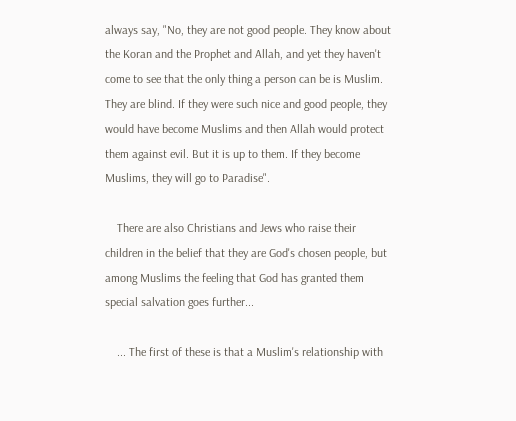always say, "No, they are not good people. They know about the Koran and the Prophet and Allah, and yet they haven't come to see that the only thing a person can be is Muslim. They are blind. If they were such nice and good people, they would have become Muslims and then Allah would protect them against evil. But it is up to them. If they become Muslims, they will go to Paradise".

    There are also Christians and Jews who raise their children in the belief that they are God's chosen people, but among Muslims the feeling that God has granted them special salvation goes further...

    ... The first of these is that a Muslim's relationship with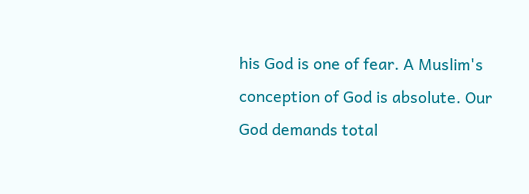his God is one of fear. A Muslim's conception of God is absolute. Our God demands total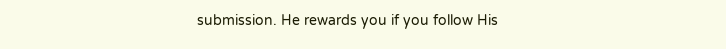submission. He rewards you if you follow His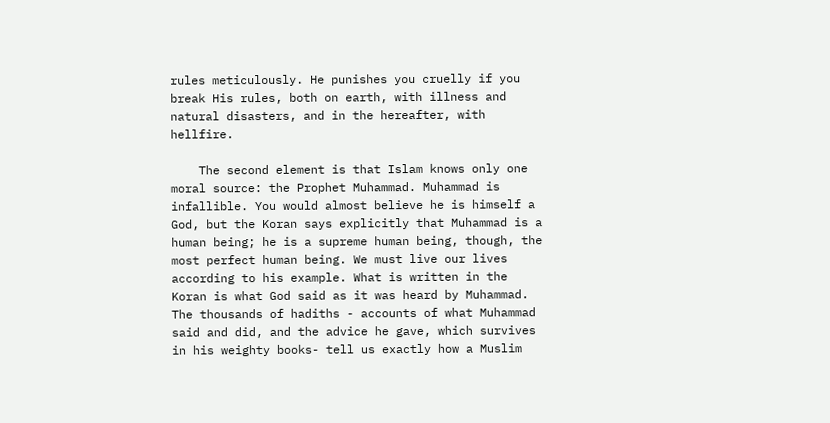rules meticulously. He punishes you cruelly if you break His rules, both on earth, with illness and natural disasters, and in the hereafter, with hellfire.

    The second element is that Islam knows only one moral source: the Prophet Muhammad. Muhammad is infallible. You would almost believe he is himself a God, but the Koran says explicitly that Muhammad is a human being; he is a supreme human being, though, the most perfect human being. We must live our lives according to his example. What is written in the Koran is what God said as it was heard by Muhammad. The thousands of hadiths - accounts of what Muhammad said and did, and the advice he gave, which survives in his weighty books- tell us exactly how a Muslim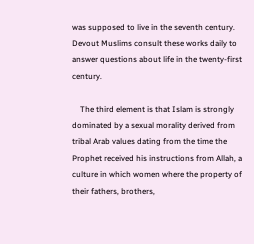was supposed to live in the seventh century. Devout Muslims consult these works daily to answer questions about life in the twenty-first century.

    The third element is that Islam is strongly dominated by a sexual morality derived from tribal Arab values dating from the time the Prophet received his instructions from Allah, a culture in which women where the property of their fathers, brothers,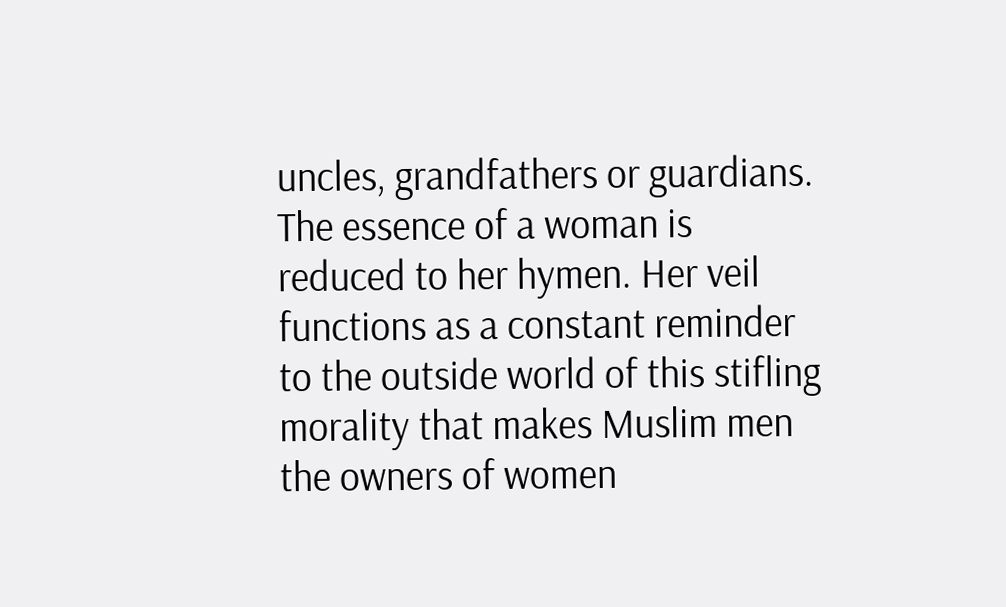uncles, grandfathers or guardians. The essence of a woman is reduced to her hymen. Her veil functions as a constant reminder to the outside world of this stifling morality that makes Muslim men the owners of women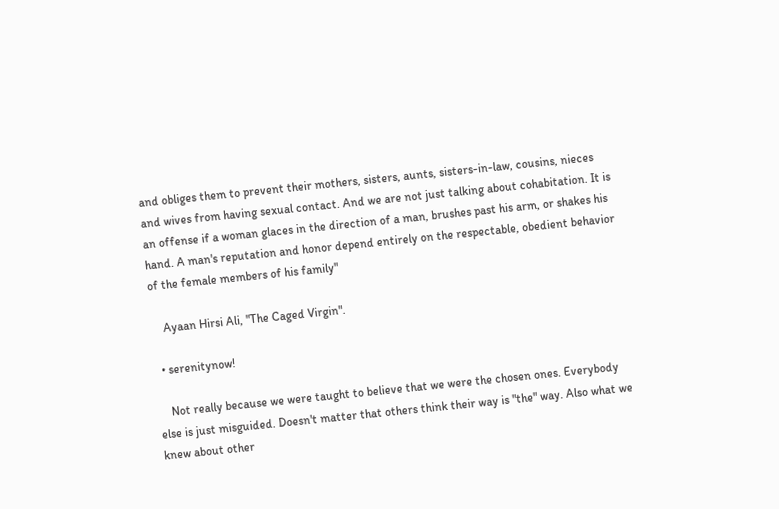and obliges them to prevent their mothers, sisters, aunts, sisters-in-law, cousins, nieces and wives from having sexual contact. And we are not just talking about cohabitation. It is an offense if a woman glaces in the direction of a man, brushes past his arm, or shakes his hand. A man's reputation and honor depend entirely on the respectable, obedient behavior of the female members of his family"

    Ayaan Hirsi Ali, "The Caged Virgin".

  • serenitynow!

    Not really because we were taught to believe that we were the chosen ones. Everybody else is just misguided. Doesn't matter that others think their way is "the" way. Also what we knew about other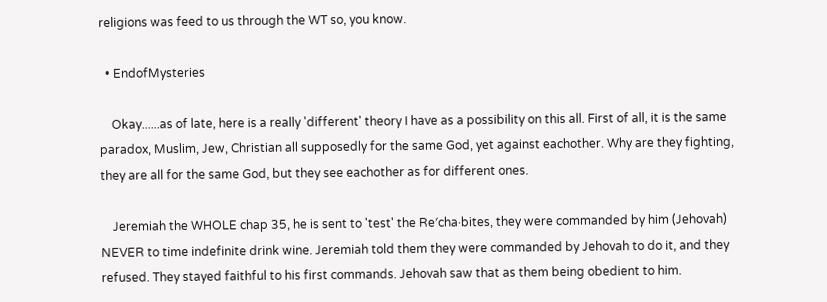religions was feed to us through the WT so, you know.

  • EndofMysteries

    Okay......as of late, here is a really 'different' theory I have as a possibility on this all. First of all, it is the same paradox, Muslim, Jew, Christian all supposedly for the same God, yet against eachother. Why are they fighting, they are all for the same God, but they see eachother as for different ones.

    Jeremiah the WHOLE chap 35, he is sent to 'test' the Re′cha·bites, they were commanded by him (Jehovah) NEVER to time indefinite drink wine. Jeremiah told them they were commanded by Jehovah to do it, and they refused. They stayed faithful to his first commands. Jehovah saw that as them being obedient to him.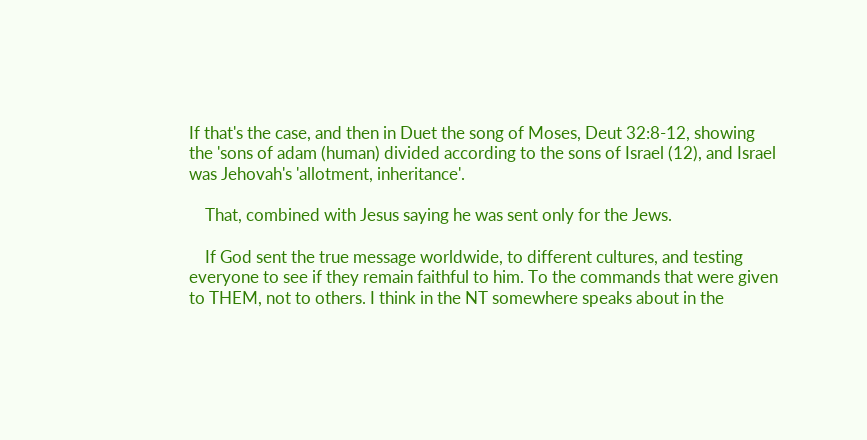If that's the case, and then in Duet the song of Moses, Deut 32:8-12, showing the 'sons of adam (human) divided according to the sons of Israel (12), and Israel was Jehovah's 'allotment, inheritance'.

    That, combined with Jesus saying he was sent only for the Jews.

    If God sent the true message worldwide, to different cultures, and testing everyone to see if they remain faithful to him. To the commands that were given to THEM, not to others. I think in the NT somewhere speaks about in the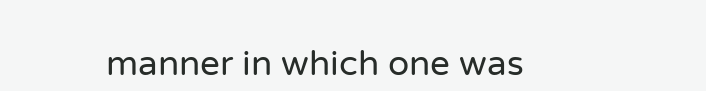manner in which one was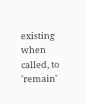existing when called, to 'remain'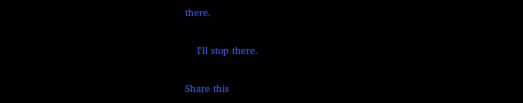there.

    I'll stop there.

Share this